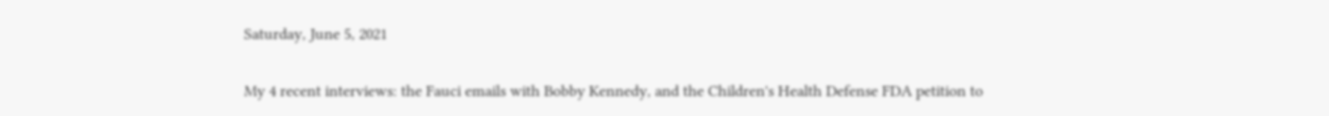Saturday, June 5, 2021

My 4 recent interviews: the Fauci emails with Bobby Kennedy, and the Children's Health Defense FDA petition to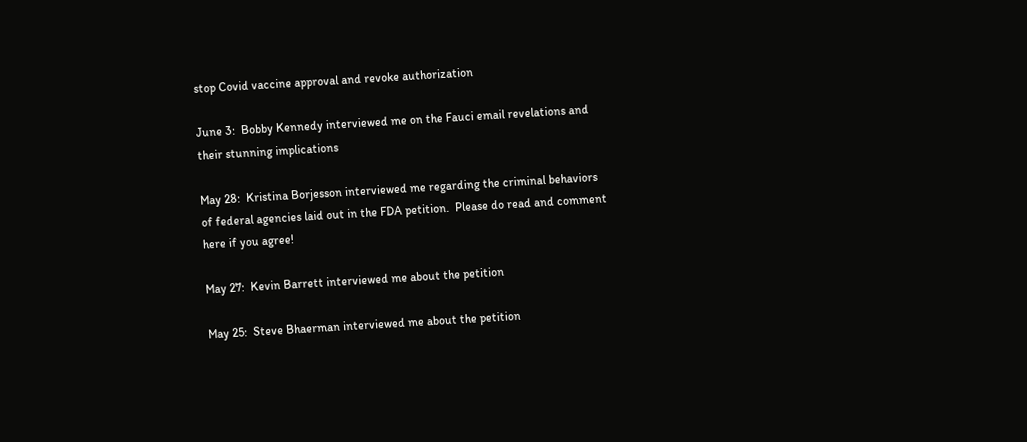stop Covid vaccine approval and revoke authorization

June 3:  Bobby Kennedy interviewed me on the Fauci email revelations and their stunning implications

May 28:  Kristina Borjesson interviewed me regarding the criminal behaviors of federal agencies laid out in the FDA petition.  Please do read and comment here if you agree!

May 27:  Kevin Barrett interviewed me about the petition

May 25:  Steve Bhaerman interviewed me about the petition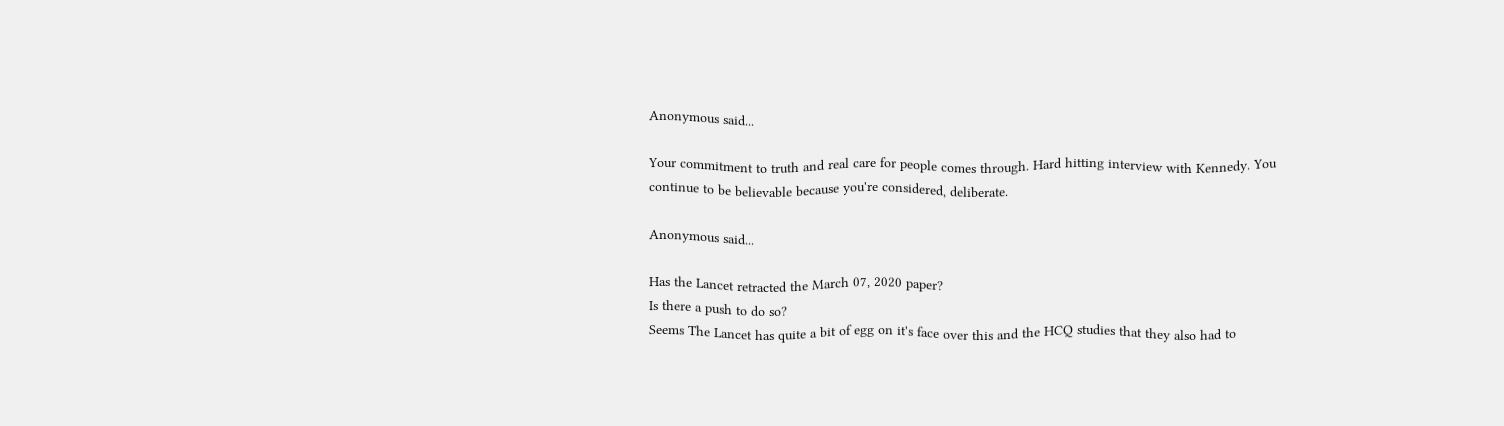Anonymous said...

Your commitment to truth and real care for people comes through. Hard hitting interview with Kennedy. You continue to be believable because you're considered, deliberate.

Anonymous said...

Has the Lancet retracted the March 07, 2020 paper?
Is there a push to do so?
Seems The Lancet has quite a bit of egg on it's face over this and the HCQ studies that they also had to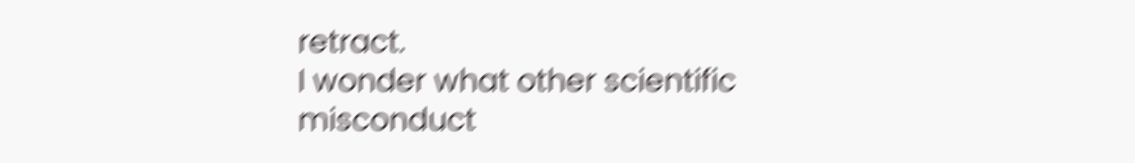retract.
I wonder what other scientific misconduct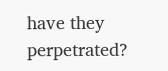have they perpetrated?